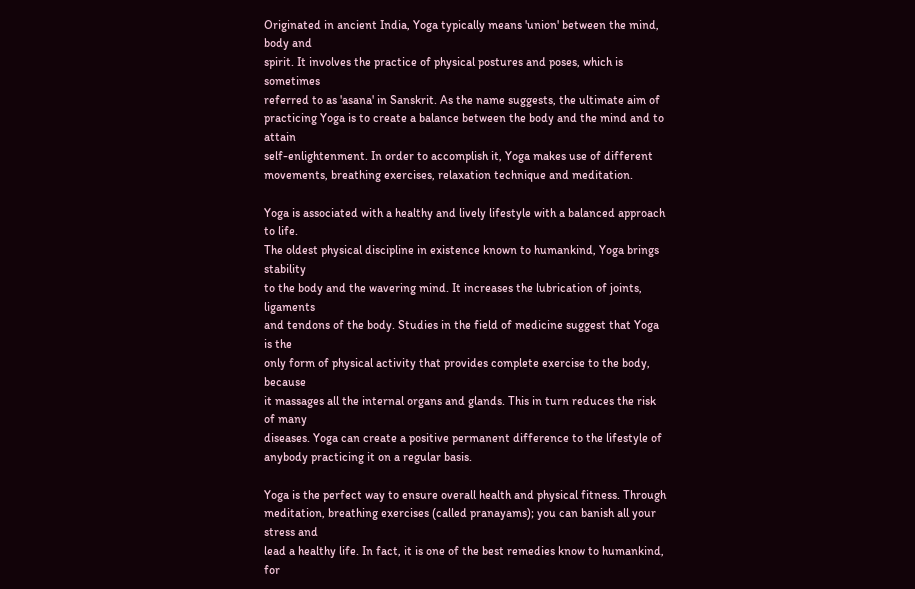Originated in ancient India, Yoga typically means 'union' between the mind, body and
spirit. It involves the practice of physical postures and poses, which is sometimes
referred to as 'asana' in Sanskrit. As the name suggests, the ultimate aim of
practicing Yoga is to create a balance between the body and the mind and to attain
self-enlightenment. In order to accomplish it, Yoga makes use of different
movements, breathing exercises, relaxation technique and meditation.

Yoga is associated with a healthy and lively lifestyle with a balanced approach to life.
The oldest physical discipline in existence known to humankind, Yoga brings stability
to the body and the wavering mind. It increases the lubrication of joints, ligaments
and tendons of the body. Studies in the field of medicine suggest that Yoga is the
only form of physical activity that provides complete exercise to the body, because
it massages all the internal organs and glands. This in turn reduces the risk of many
diseases. Yoga can create a positive permanent difference to the lifestyle of
anybody practicing it on a regular basis.

Yoga is the perfect way to ensure overall health and physical fitness. Through
meditation, breathing exercises (called pranayams); you can banish all your stress and
lead a healthy life. In fact, it is one of the best remedies know to humankind, for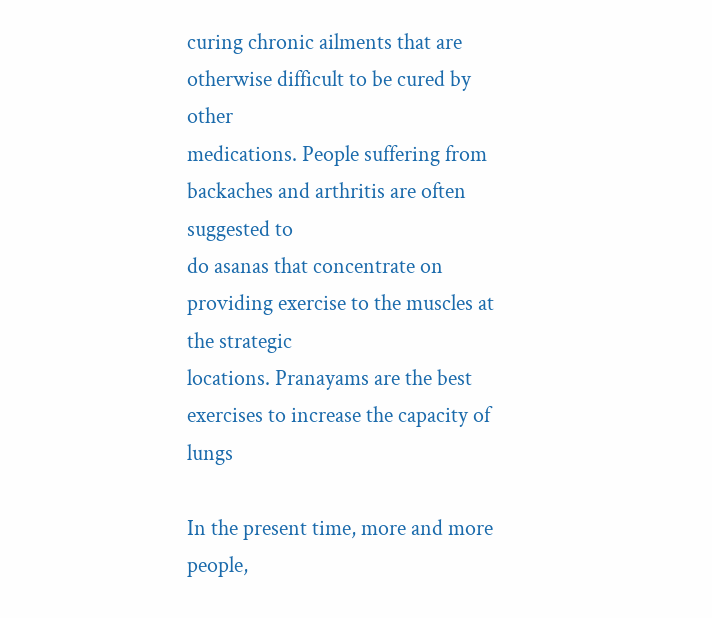curing chronic ailments that are otherwise difficult to be cured by other
medications. People suffering from backaches and arthritis are often suggested to
do asanas that concentrate on providing exercise to the muscles at the strategic
locations. Pranayams are the best exercises to increase the capacity of lungs

In the present time, more and more people,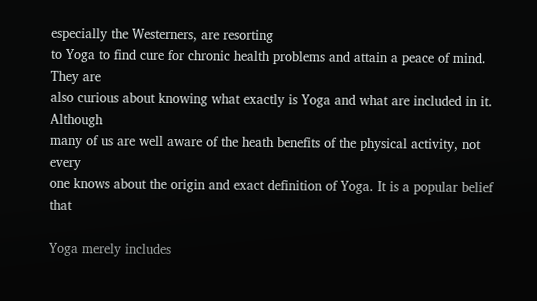especially the Westerners, are resorting
to Yoga to find cure for chronic health problems and attain a peace of mind. They are
also curious about knowing what exactly is Yoga and what are included in it. Although
many of us are well aware of the heath benefits of the physical activity, not every
one knows about the origin and exact definition of Yoga. It is a popular belief that

Yoga merely includes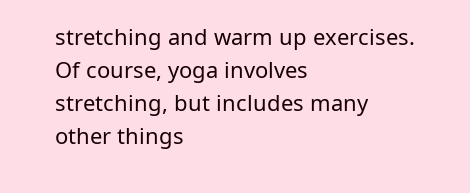stretching and warm up exercises. Of course, yoga involves
stretching, but includes many other things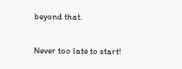beyond that.

Never too late to start!